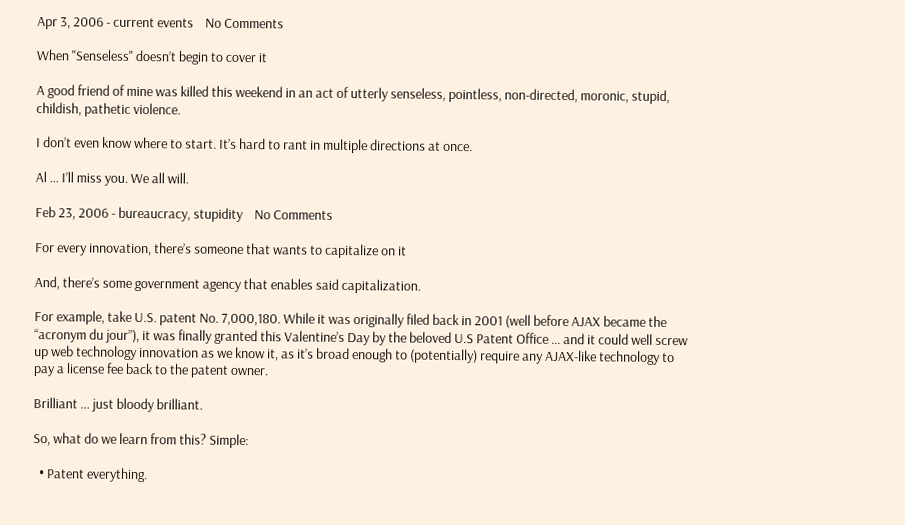Apr 3, 2006 - current events    No Comments

When "Senseless" doesn’t begin to cover it

A good friend of mine was killed this weekend in an act of utterly senseless, pointless, non-directed, moronic, stupid, childish, pathetic violence.

I don’t even know where to start. It’s hard to rant in multiple directions at once.

Al … I’ll miss you. We all will.

Feb 23, 2006 - bureaucracy, stupidity    No Comments

For every innovation, there’s someone that wants to capitalize on it

And, there’s some government agency that enables said capitalization.

For example, take U.S. patent No. 7,000,180. While it was originally filed back in 2001 (well before AJAX became the “acronym du jour”), it was finally granted this Valentine’s Day by the beloved U.S Patent Office … and it could well screw up web technology innovation as we know it, as it’s broad enough to (potentially) require any AJAX-like technology to pay a license fee back to the patent owner.

Brilliant … just bloody brilliant.

So, what do we learn from this? Simple:

  • Patent everything.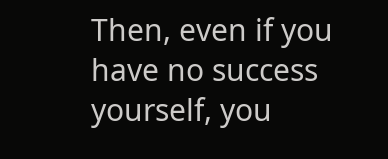Then, even if you have no success yourself, you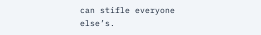can stifle everyone else’s.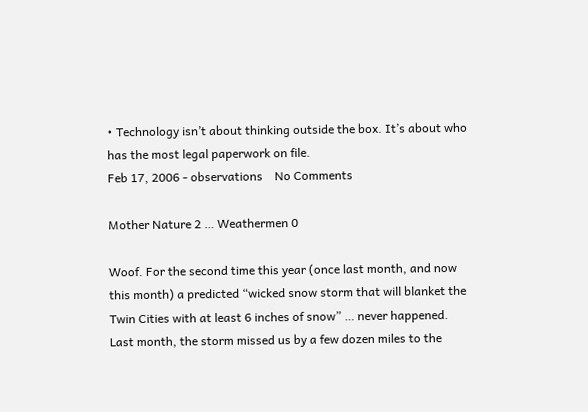• Technology isn’t about thinking outside the box. It’s about who has the most legal paperwork on file.
Feb 17, 2006 - observations    No Comments

Mother Nature 2 … Weathermen 0

Woof. For the second time this year (once last month, and now this month) a predicted “wicked snow storm that will blanket the Twin Cities with at least 6 inches of snow” … never happened. Last month, the storm missed us by a few dozen miles to the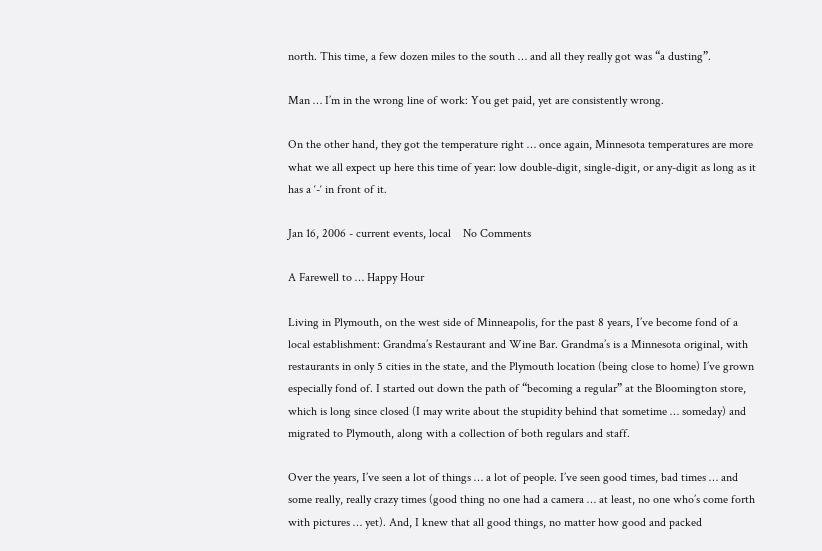north. This time, a few dozen miles to the south … and all they really got was “a dusting”.

Man … I’m in the wrong line of work: You get paid, yet are consistently wrong.

On the other hand, they got the temperature right … once again, Minnesota temperatures are more what we all expect up here this time of year: low double-digit, single-digit, or any-digit as long as it has a ‘-‘ in front of it.

Jan 16, 2006 - current events, local    No Comments

A Farewell to … Happy Hour

Living in Plymouth, on the west side of Minneapolis, for the past 8 years, I’ve become fond of a local establishment: Grandma’s Restaurant and Wine Bar. Grandma’s is a Minnesota original, with restaurants in only 5 cities in the state, and the Plymouth location (being close to home) I’ve grown especially fond of. I started out down the path of “becoming a regular” at the Bloomington store, which is long since closed (I may write about the stupidity behind that sometime … someday) and migrated to Plymouth, along with a collection of both regulars and staff.

Over the years, I’ve seen a lot of things … a lot of people. I’ve seen good times, bad times … and some really, really crazy times (good thing no one had a camera … at least, no one who’s come forth with pictures … yet). And, I knew that all good things, no matter how good and packed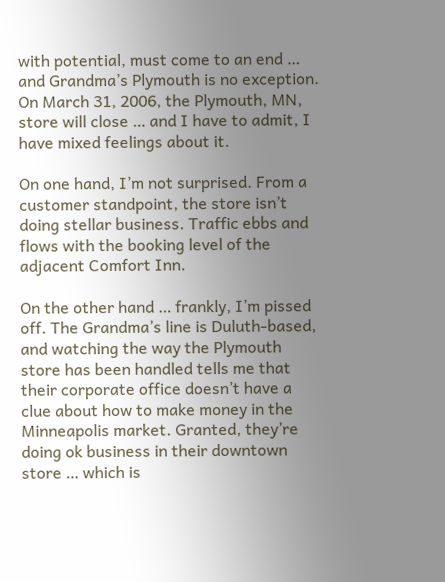with potential, must come to an end … and Grandma’s Plymouth is no exception. On March 31, 2006, the Plymouth, MN, store will close … and I have to admit, I have mixed feelings about it.

On one hand, I’m not surprised. From a customer standpoint, the store isn’t doing stellar business. Traffic ebbs and flows with the booking level of the adjacent Comfort Inn.

On the other hand … frankly, I’m pissed off. The Grandma’s line is Duluth-based, and watching the way the Plymouth store has been handled tells me that their corporate office doesn’t have a clue about how to make money in the Minneapolis market. Granted, they’re doing ok business in their downtown store … which is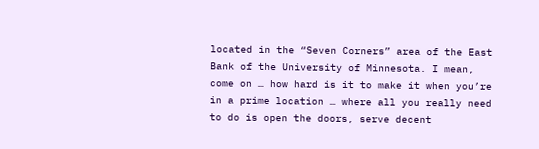located in the “Seven Corners” area of the East Bank of the University of Minnesota. I mean, come on … how hard is it to make it when you’re in a prime location … where all you really need to do is open the doors, serve decent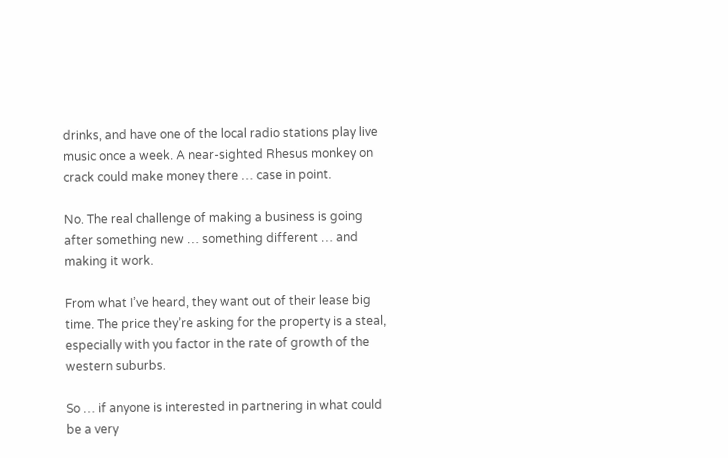drinks, and have one of the local radio stations play live music once a week. A near-sighted Rhesus monkey on crack could make money there … case in point.

No. The real challenge of making a business is going after something new … something different … and making it work.

From what I’ve heard, they want out of their lease big time. The price they’re asking for the property is a steal, especially with you factor in the rate of growth of the western suburbs.

So … if anyone is interested in partnering in what could be a very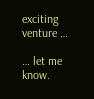exciting venture …

… let me know.